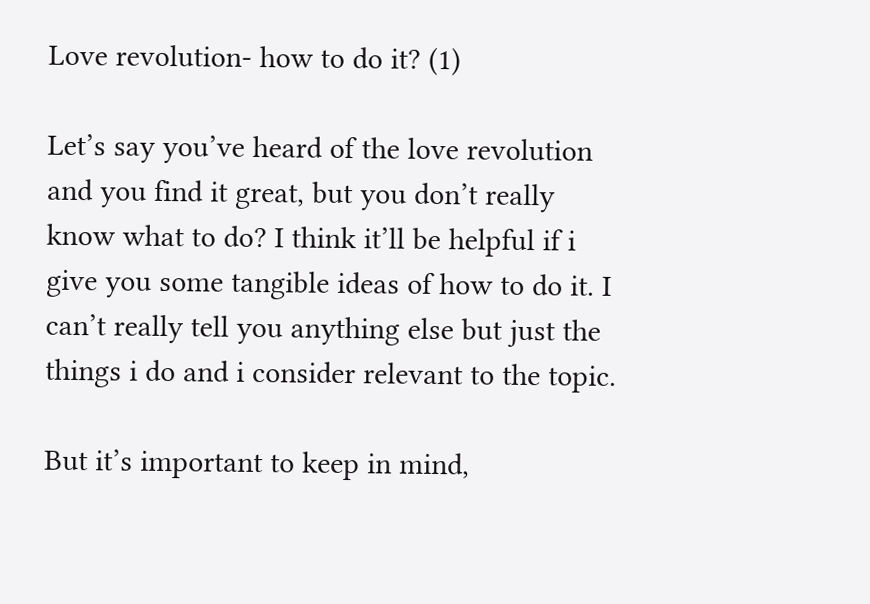Love revolution- how to do it? (1)

Let’s say you’ve heard of the love revolution and you find it great, but you don’t really know what to do? I think it’ll be helpful if i give you some tangible ideas of how to do it. I can’t really tell you anything else but just the things i do and i consider relevant to the topic.

But it’s important to keep in mind,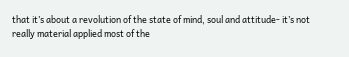that it’s about a revolution of the state of mind, soul and attitude- it’s not really material applied most of the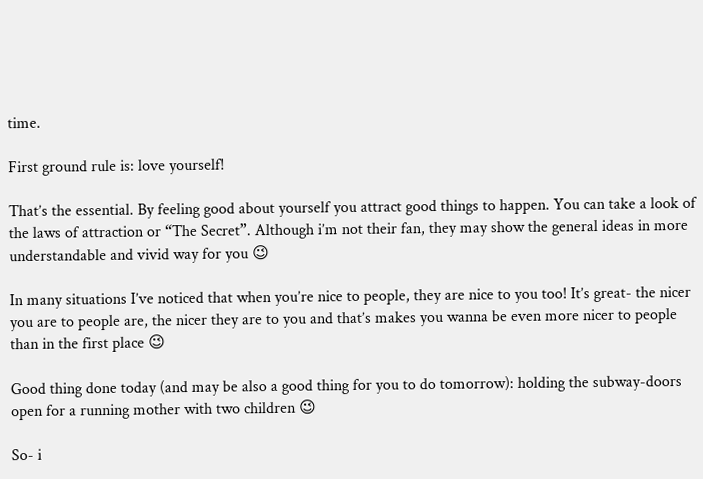time.

First ground rule is: love yourself!

That’s the essential. By feeling good about yourself you attract good things to happen. You can take a look of the laws of attraction or “The Secret”. Although i’m not their fan, they may show the general ideas in more understandable and vivid way for you 😉

In many situations I’ve noticed that when you’re nice to people, they are nice to you too! It’s great- the nicer you are to people are, the nicer they are to you and that’s makes you wanna be even more nicer to people than in the first place 😉

Good thing done today (and may be also a good thing for you to do tomorrow): holding the subway-doors open for a running mother with two children 😉

So- i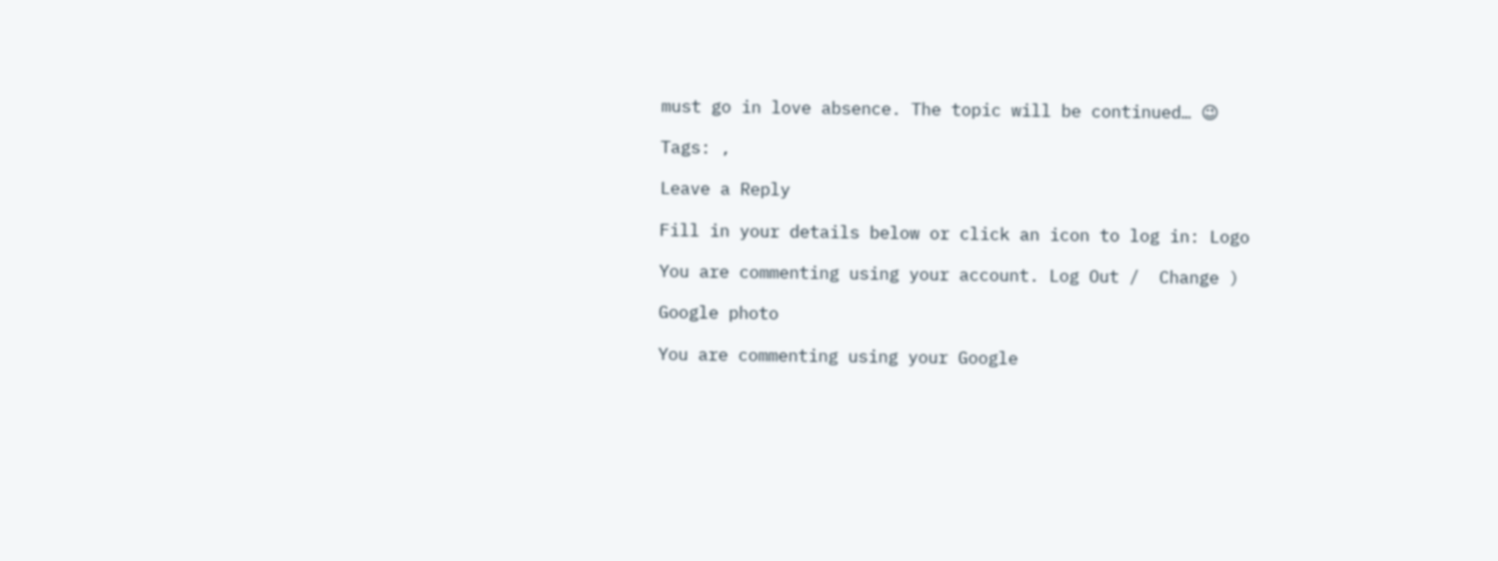must go in love absence. The topic will be continued… 😉

Tags: ,

Leave a Reply

Fill in your details below or click an icon to log in: Logo

You are commenting using your account. Log Out /  Change )

Google photo

You are commenting using your Google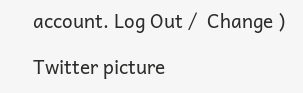account. Log Out /  Change )

Twitter picture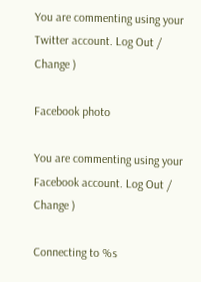You are commenting using your Twitter account. Log Out /  Change )

Facebook photo

You are commenting using your Facebook account. Log Out /  Change )

Connecting to %s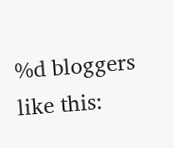%d bloggers like this: